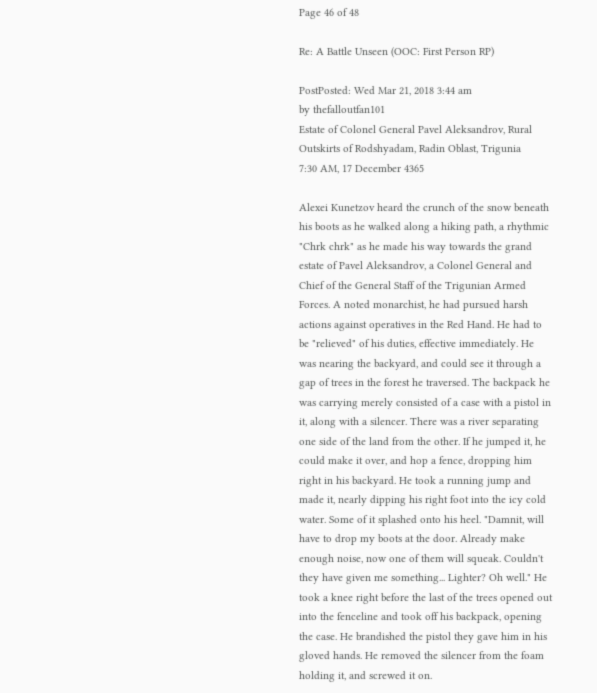Page 46 of 48

Re: A Battle Unseen (OOC: First Person RP)

PostPosted: Wed Mar 21, 2018 3:44 am
by thefalloutfan101
Estate of Colonel General Pavel Aleksandrov, Rural Outskirts of Rodshyadam, Radin Oblast, Trigunia
7:30 AM, 17 December 4365

Alexei Kunetzov heard the crunch of the snow beneath his boots as he walked along a hiking path, a rhythmic "Chrk chrk" as he made his way towards the grand estate of Pavel Aleksandrov, a Colonel General and Chief of the General Staff of the Trigunian Armed Forces. A noted monarchist, he had pursued harsh actions against operatives in the Red Hand. He had to be "relieved" of his duties, effective immediately. He was nearing the backyard, and could see it through a gap of trees in the forest he traversed. The backpack he was carrying merely consisted of a case with a pistol in it, along with a silencer. There was a river separating one side of the land from the other. If he jumped it, he could make it over, and hop a fence, dropping him right in his backyard. He took a running jump and made it, nearly dipping his right foot into the icy cold water. Some of it splashed onto his heel. "Damnit, will have to drop my boots at the door. Already make enough noise, now one of them will squeak. Couldn't they have given me something... Lighter? Oh well." He took a knee right before the last of the trees opened out into the fenceline and took off his backpack, opening the case. He brandished the pistol they gave him in his gloved hands. He removed the silencer from the foam holding it, and screwed it on.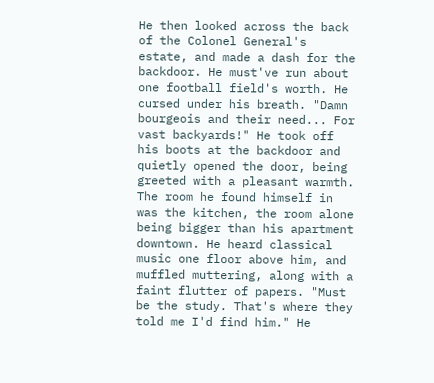He then looked across the back of the Colonel General's estate, and made a dash for the backdoor. He must've run about one football field's worth. He cursed under his breath. "Damn bourgeois and their need... For vast backyards!" He took off his boots at the backdoor and quietly opened the door, being greeted with a pleasant warmth. The room he found himself in was the kitchen, the room alone being bigger than his apartment downtown. He heard classical music one floor above him, and muffled muttering, along with a faint flutter of papers. "Must be the study. That's where they told me I'd find him." He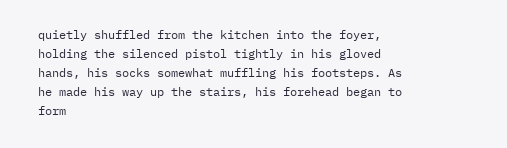quietly shuffled from the kitchen into the foyer, holding the silenced pistol tightly in his gloved hands, his socks somewhat muffling his footsteps. As he made his way up the stairs, his forehead began to form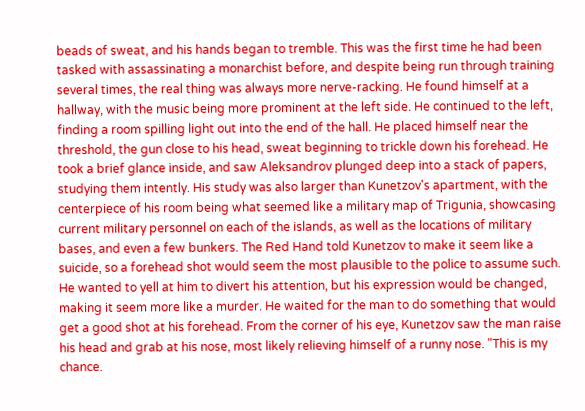beads of sweat, and his hands began to tremble. This was the first time he had been tasked with assassinating a monarchist before, and despite being run through training several times, the real thing was always more nerve-racking. He found himself at a hallway, with the music being more prominent at the left side. He continued to the left, finding a room spilling light out into the end of the hall. He placed himself near the threshold, the gun close to his head, sweat beginning to trickle down his forehead. He took a brief glance inside, and saw Aleksandrov plunged deep into a stack of papers, studying them intently. His study was also larger than Kunetzov's apartment, with the centerpiece of his room being what seemed like a military map of Trigunia, showcasing current military personnel on each of the islands, as well as the locations of military bases, and even a few bunkers. The Red Hand told Kunetzov to make it seem like a suicide, so a forehead shot would seem the most plausible to the police to assume such. He wanted to yell at him to divert his attention, but his expression would be changed, making it seem more like a murder. He waited for the man to do something that would get a good shot at his forehead. From the corner of his eye, Kunetzov saw the man raise his head and grab at his nose, most likely relieving himself of a runny nose. "This is my chance.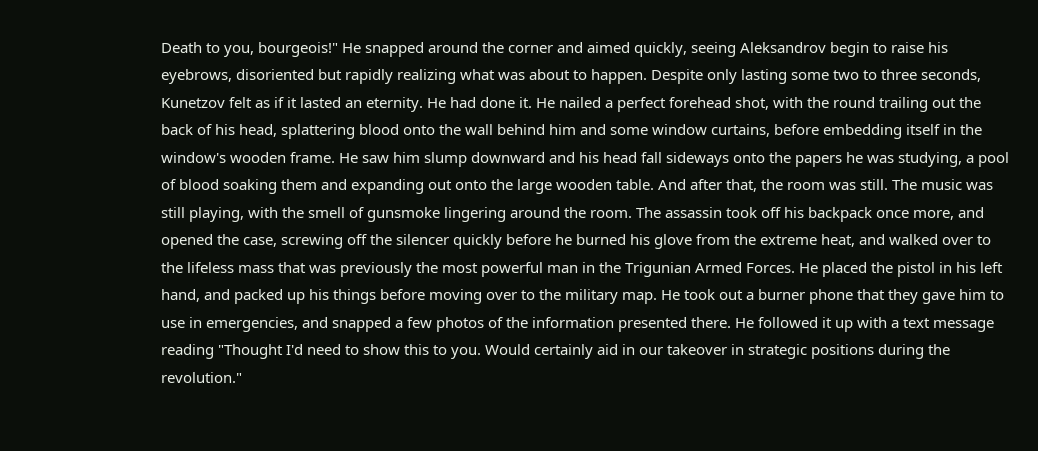Death to you, bourgeois!" He snapped around the corner and aimed quickly, seeing Aleksandrov begin to raise his eyebrows, disoriented but rapidly realizing what was about to happen. Despite only lasting some two to three seconds, Kunetzov felt as if it lasted an eternity. He had done it. He nailed a perfect forehead shot, with the round trailing out the back of his head, splattering blood onto the wall behind him and some window curtains, before embedding itself in the window's wooden frame. He saw him slump downward and his head fall sideways onto the papers he was studying, a pool of blood soaking them and expanding out onto the large wooden table. And after that, the room was still. The music was still playing, with the smell of gunsmoke lingering around the room. The assassin took off his backpack once more, and opened the case, screwing off the silencer quickly before he burned his glove from the extreme heat, and walked over to the lifeless mass that was previously the most powerful man in the Trigunian Armed Forces. He placed the pistol in his left hand, and packed up his things before moving over to the military map. He took out a burner phone that they gave him to use in emergencies, and snapped a few photos of the information presented there. He followed it up with a text message reading "Thought I'd need to show this to you. Would certainly aid in our takeover in strategic positions during the revolution."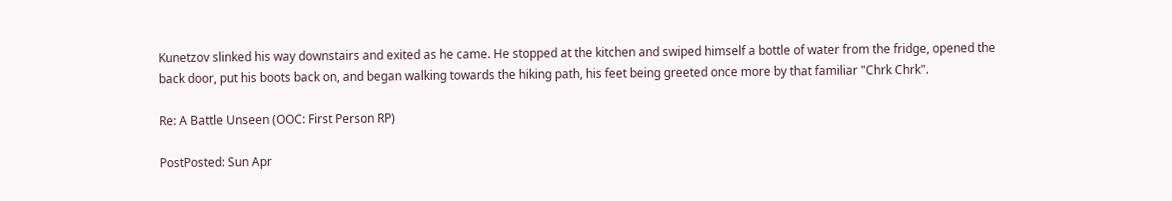Kunetzov slinked his way downstairs and exited as he came. He stopped at the kitchen and swiped himself a bottle of water from the fridge, opened the back door, put his boots back on, and began walking towards the hiking path, his feet being greeted once more by that familiar "Chrk Chrk".

Re: A Battle Unseen (OOC: First Person RP)

PostPosted: Sun Apr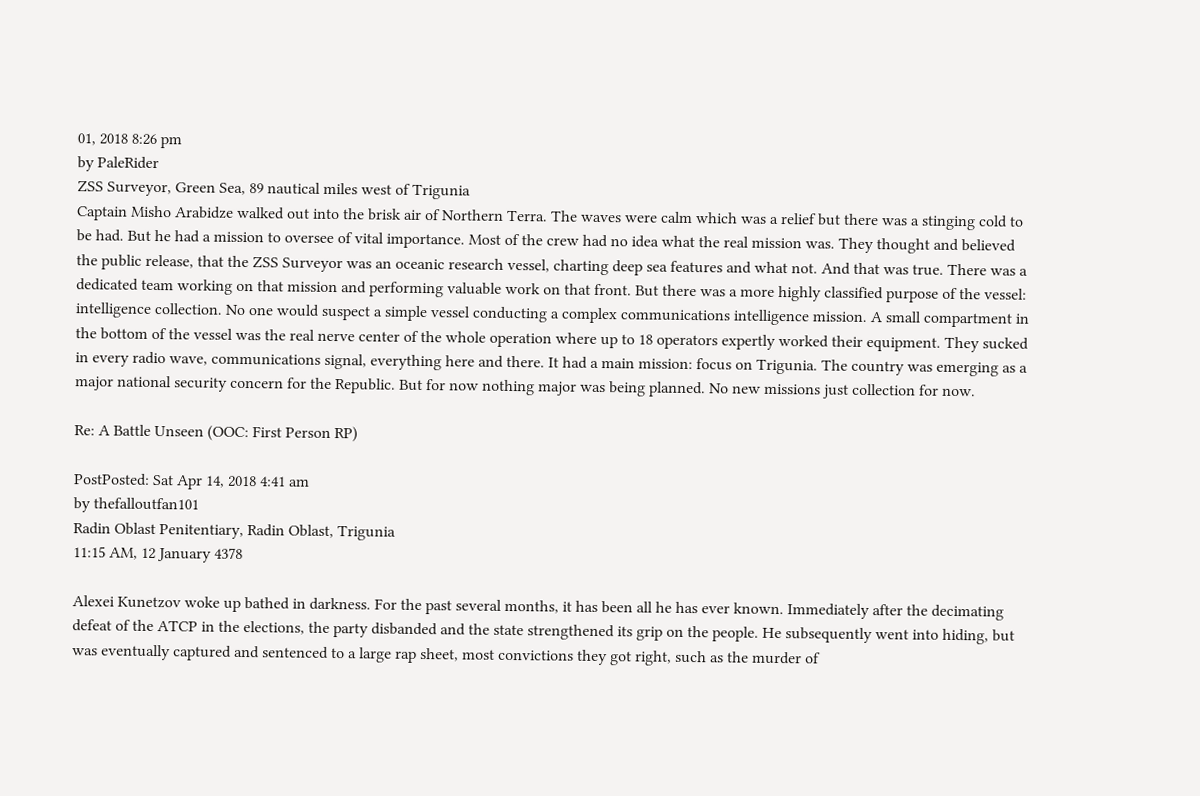01, 2018 8:26 pm
by PaleRider
ZSS Surveyor, Green Sea, 89 nautical miles west of Trigunia
Captain Misho Arabidze walked out into the brisk air of Northern Terra. The waves were calm which was a relief but there was a stinging cold to be had. But he had a mission to oversee of vital importance. Most of the crew had no idea what the real mission was. They thought and believed the public release, that the ZSS Surveyor was an oceanic research vessel, charting deep sea features and what not. And that was true. There was a dedicated team working on that mission and performing valuable work on that front. But there was a more highly classified purpose of the vessel: intelligence collection. No one would suspect a simple vessel conducting a complex communications intelligence mission. A small compartment in the bottom of the vessel was the real nerve center of the whole operation where up to 18 operators expertly worked their equipment. They sucked in every radio wave, communications signal, everything here and there. It had a main mission: focus on Trigunia. The country was emerging as a major national security concern for the Republic. But for now nothing major was being planned. No new missions just collection for now.

Re: A Battle Unseen (OOC: First Person RP)

PostPosted: Sat Apr 14, 2018 4:41 am
by thefalloutfan101
Radin Oblast Penitentiary, Radin Oblast, Trigunia
11:15 AM, 12 January 4378

Alexei Kunetzov woke up bathed in darkness. For the past several months, it has been all he has ever known. Immediately after the decimating defeat of the ATCP in the elections, the party disbanded and the state strengthened its grip on the people. He subsequently went into hiding, but was eventually captured and sentenced to a large rap sheet, most convictions they got right, such as the murder of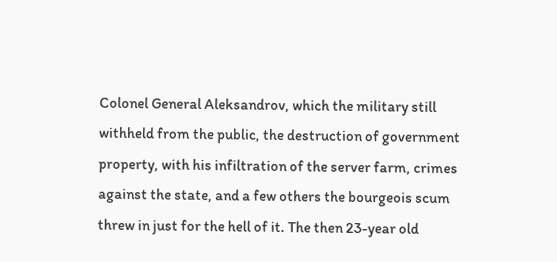Colonel General Aleksandrov, which the military still withheld from the public, the destruction of government property, with his infiltration of the server farm, crimes against the state, and a few others the bourgeois scum threw in just for the hell of it. The then 23-year old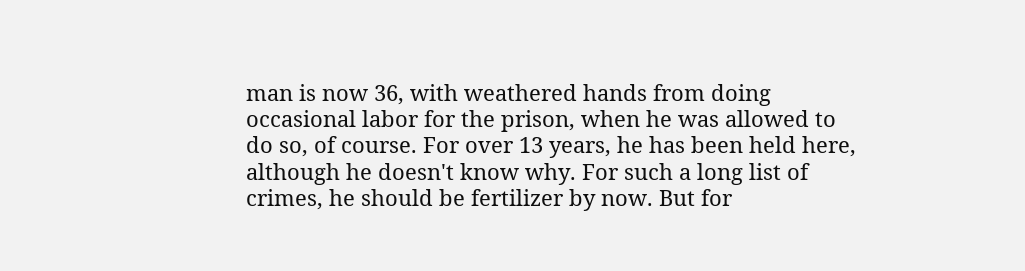man is now 36, with weathered hands from doing occasional labor for the prison, when he was allowed to do so, of course. For over 13 years, he has been held here, although he doesn't know why. For such a long list of crimes, he should be fertilizer by now. But for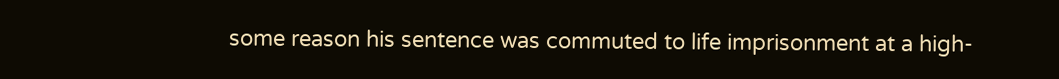some reason his sentence was commuted to life imprisonment at a high-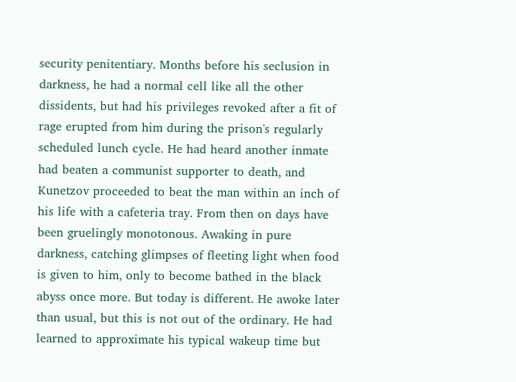security penitentiary. Months before his seclusion in darkness, he had a normal cell like all the other dissidents, but had his privileges revoked after a fit of rage erupted from him during the prison's regularly scheduled lunch cycle. He had heard another inmate had beaten a communist supporter to death, and Kunetzov proceeded to beat the man within an inch of his life with a cafeteria tray. From then on days have been gruelingly monotonous. Awaking in pure darkness, catching glimpses of fleeting light when food is given to him, only to become bathed in the black abyss once more. But today is different. He awoke later than usual, but this is not out of the ordinary. He had learned to approximate his typical wakeup time but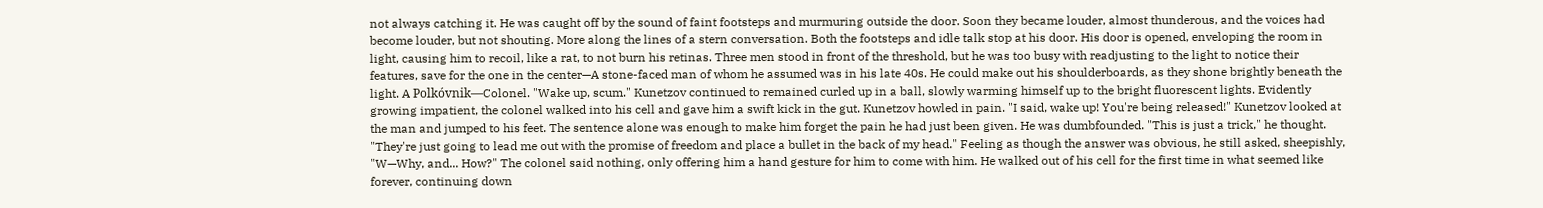not always catching it. He was caught off by the sound of faint footsteps and murmuring outside the door. Soon they became louder, almost thunderous, and the voices had become louder, but not shouting. More along the lines of a stern conversation. Both the footsteps and idle talk stop at his door. His door is opened, enveloping the room in light, causing him to recoil, like a rat, to not burn his retinas. Three men stood in front of the threshold, but he was too busy with readjusting to the light to notice their features, save for the one in the center—A stone-faced man of whom he assumed was in his late 40s. He could make out his shoulderboards, as they shone brightly beneath the light. A Polkóvnik—Colonel. "Wake up, scum." Kunetzov continued to remained curled up in a ball, slowly warming himself up to the bright fluorescent lights. Evidently growing impatient, the colonel walked into his cell and gave him a swift kick in the gut. Kunetzov howled in pain. "I said, wake up! You're being released!" Kunetzov looked at the man and jumped to his feet. The sentence alone was enough to make him forget the pain he had just been given. He was dumbfounded. "This is just a trick," he thought. "They're just going to lead me out with the promise of freedom and place a bullet in the back of my head." Feeling as though the answer was obvious, he still asked, sheepishly, "W—Why, and... How?" The colonel said nothing, only offering him a hand gesture for him to come with him. He walked out of his cell for the first time in what seemed like forever, continuing down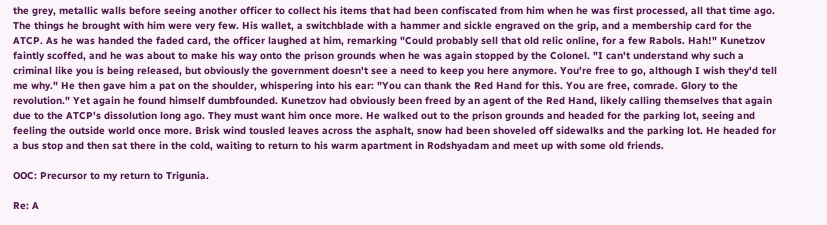the grey, metallic walls before seeing another officer to collect his items that had been confiscated from him when he was first processed, all that time ago. The things he brought with him were very few. His wallet, a switchblade with a hammer and sickle engraved on the grip, and a membership card for the ATCP. As he was handed the faded card, the officer laughed at him, remarking "Could probably sell that old relic online, for a few Rabols. Hah!" Kunetzov faintly scoffed, and he was about to make his way onto the prison grounds when he was again stopped by the Colonel. "I can't understand why such a criminal like you is being released, but obviously the government doesn't see a need to keep you here anymore. You're free to go, although I wish they'd tell me why." He then gave him a pat on the shoulder, whispering into his ear: "You can thank the Red Hand for this. You are free, comrade. Glory to the revolution." Yet again he found himself dumbfounded. Kunetzov had obviously been freed by an agent of the Red Hand, likely calling themselves that again due to the ATCP's dissolution long ago. They must want him once more. He walked out to the prison grounds and headed for the parking lot, seeing and feeling the outside world once more. Brisk wind tousled leaves across the asphalt, snow had been shoveled off sidewalks and the parking lot. He headed for a bus stop and then sat there in the cold, waiting to return to his warm apartment in Rodshyadam and meet up with some old friends.

OOC: Precursor to my return to Trigunia.

Re: A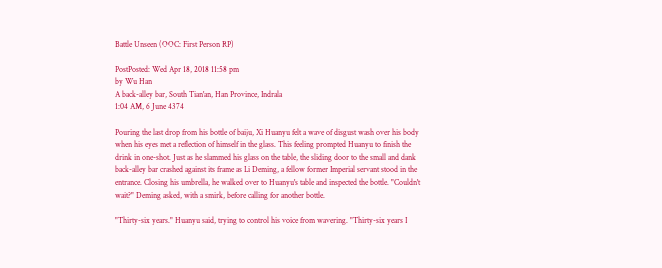Battle Unseen (OOC: First Person RP)

PostPosted: Wed Apr 18, 2018 11:58 pm
by Wu Han
A back-alley bar, South Tian'an, Han Province, Indrala
1:04 AM, 6 June 4374

Pouring the last drop from his bottle of baiju, Xi Huanyu felt a wave of disgust wash over his body when his eyes met a reflection of himself in the glass. This feeling prompted Huanyu to finish the drink in one-shot. Just as he slammed his glass on the table, the sliding door to the small and dank back-alley bar crashed against its frame as Li Deming, a fellow former Imperial servant stood in the entrance. Closing his umbrella, he walked over to Huanyu's table and inspected the bottle. "Couldn't wait?" Deming asked, with a smirk, before calling for another bottle.

"Thirty-six years." Huanyu said, trying to control his voice from wavering. "Thirty-six years I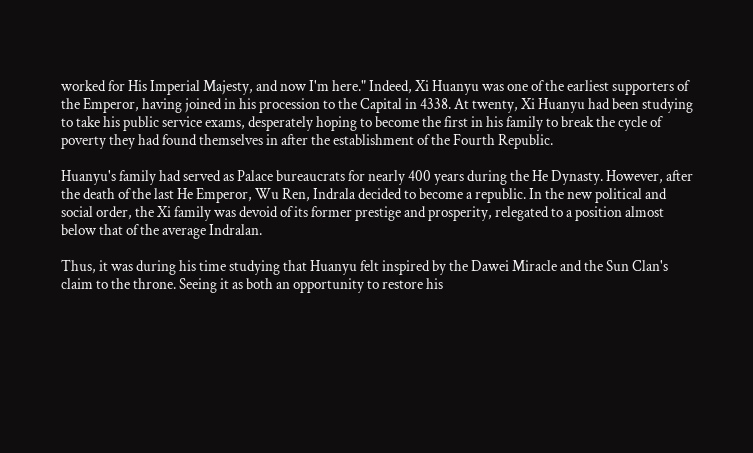worked for His Imperial Majesty, and now I'm here." Indeed, Xi Huanyu was one of the earliest supporters of the Emperor, having joined in his procession to the Capital in 4338. At twenty, Xi Huanyu had been studying to take his public service exams, desperately hoping to become the first in his family to break the cycle of poverty they had found themselves in after the establishment of the Fourth Republic.

Huanyu's family had served as Palace bureaucrats for nearly 400 years during the He Dynasty. However, after the death of the last He Emperor, Wu Ren, Indrala decided to become a republic. In the new political and social order, the Xi family was devoid of its former prestige and prosperity, relegated to a position almost below that of the average Indralan.

Thus, it was during his time studying that Huanyu felt inspired by the Dawei Miracle and the Sun Clan's claim to the throne. Seeing it as both an opportunity to restore his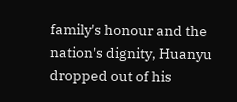family's honour and the nation's dignity, Huanyu dropped out of his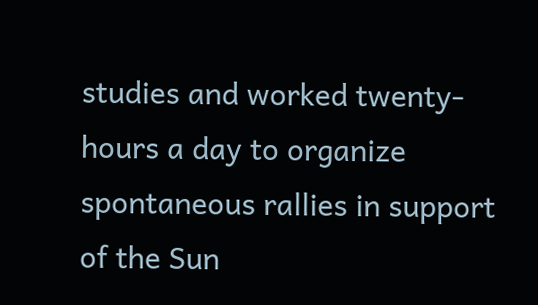studies and worked twenty-hours a day to organize spontaneous rallies in support of the Sun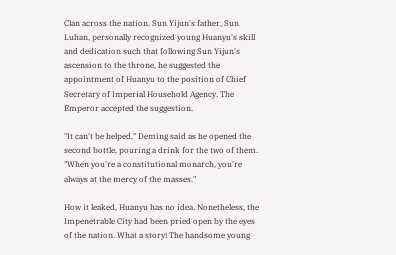Clan across the nation. Sun Yijun's father, Sun Luhan, personally recognized young Huanyu's skill and dedication such that following Sun Yijun's ascension to the throne, he suggested the appointment of Huanyu to the position of Chief Secretary of Imperial Household Agency. The Emperor accepted the suggestion.

"It can't be helped," Deming said as he opened the second bottle, pouring a drink for the two of them. "When you're a constitutional monarch, you're always at the mercy of the masses."

How it leaked, Huanyu has no idea. Nonetheless, the Impenetrable City had been pried open by the eyes of the nation. What a story! The handsome young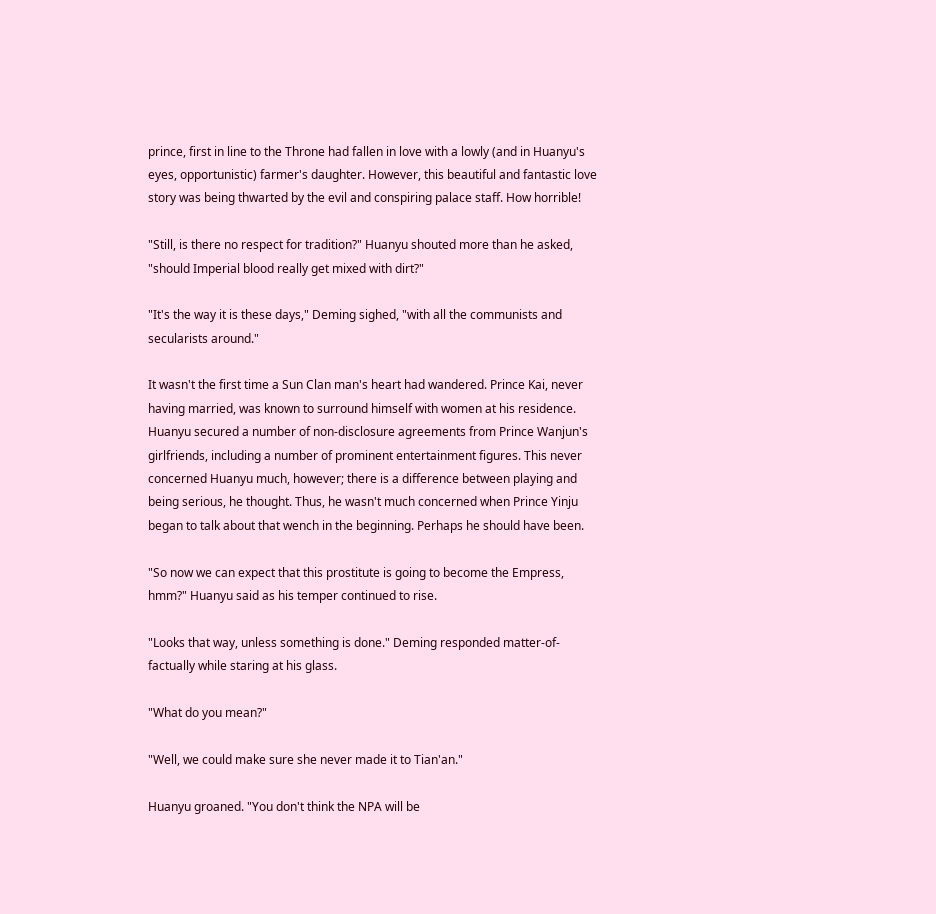prince, first in line to the Throne had fallen in love with a lowly (and in Huanyu's eyes, opportunistic) farmer's daughter. However, this beautiful and fantastic love story was being thwarted by the evil and conspiring palace staff. How horrible!

"Still, is there no respect for tradition?" Huanyu shouted more than he asked, "should Imperial blood really get mixed with dirt?"

"It's the way it is these days," Deming sighed, "with all the communists and secularists around."

It wasn't the first time a Sun Clan man's heart had wandered. Prince Kai, never having married, was known to surround himself with women at his residence. Huanyu secured a number of non-disclosure agreements from Prince Wanjun's girlfriends, including a number of prominent entertainment figures. This never concerned Huanyu much, however; there is a difference between playing and being serious, he thought. Thus, he wasn't much concerned when Prince Yinju began to talk about that wench in the beginning. Perhaps he should have been.

"So now we can expect that this prostitute is going to become the Empress, hmm?" Huanyu said as his temper continued to rise.

"Looks that way, unless something is done." Deming responded matter-of-factually while staring at his glass.

"What do you mean?"

"Well, we could make sure she never made it to Tian'an."

Huanyu groaned. "You don't think the NPA will be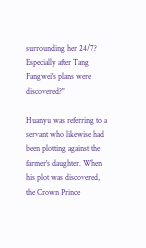surrounding her 24/7? Especially after Tang Fangwei's plans were discovered?"

Huanyu was referring to a servant who likewise had been plotting against the farmer's daughter. When his plot was discovered, the Crown Prince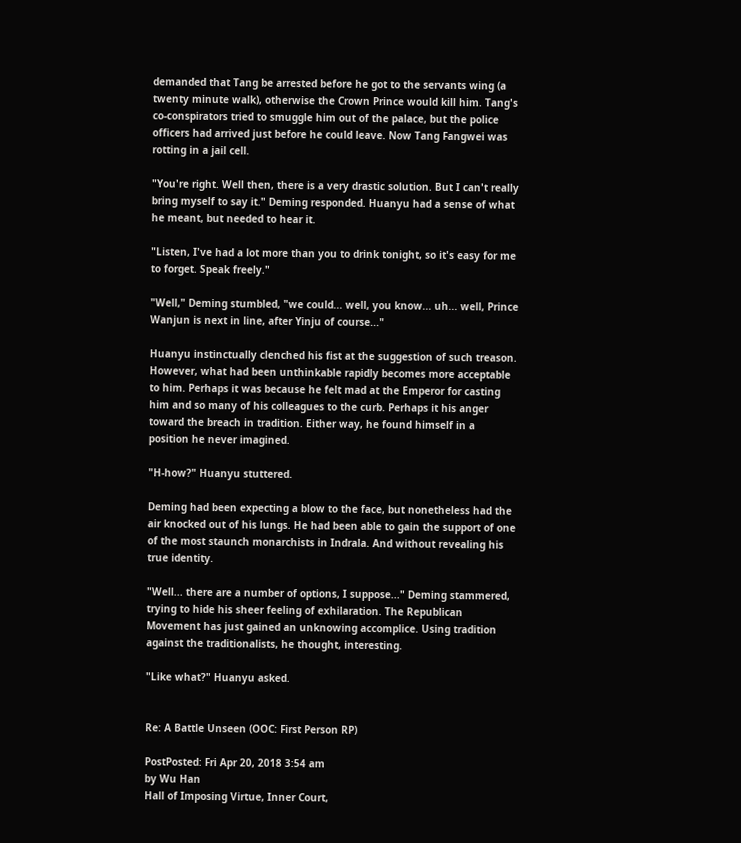demanded that Tang be arrested before he got to the servants wing (a twenty minute walk), otherwise the Crown Prince would kill him. Tang's co-conspirators tried to smuggle him out of the palace, but the police officers had arrived just before he could leave. Now Tang Fangwei was rotting in a jail cell.

"You're right. Well then, there is a very drastic solution. But I can't really bring myself to say it." Deming responded. Huanyu had a sense of what he meant, but needed to hear it.

"Listen, I've had a lot more than you to drink tonight, so it's easy for me to forget. Speak freely."

"Well," Deming stumbled, "we could... well, you know... uh... well, Prince Wanjun is next in line, after Yinju of course..."

Huanyu instinctually clenched his fist at the suggestion of such treason. However, what had been unthinkable rapidly becomes more acceptable to him. Perhaps it was because he felt mad at the Emperor for casting him and so many of his colleagues to the curb. Perhaps it his anger toward the breach in tradition. Either way, he found himself in a position he never imagined.

"H-how?" Huanyu stuttered.

Deming had been expecting a blow to the face, but nonetheless had the air knocked out of his lungs. He had been able to gain the support of one of the most staunch monarchists in Indrala. And without revealing his true identity.

"Well... there are a number of options, I suppose..." Deming stammered, trying to hide his sheer feeling of exhilaration. The Republican Movement has just gained an unknowing accomplice. Using tradition against the traditionalists, he thought, interesting.

"Like what?" Huanyu asked.


Re: A Battle Unseen (OOC: First Person RP)

PostPosted: Fri Apr 20, 2018 3:54 am
by Wu Han
Hall of Imposing Virtue, Inner Court,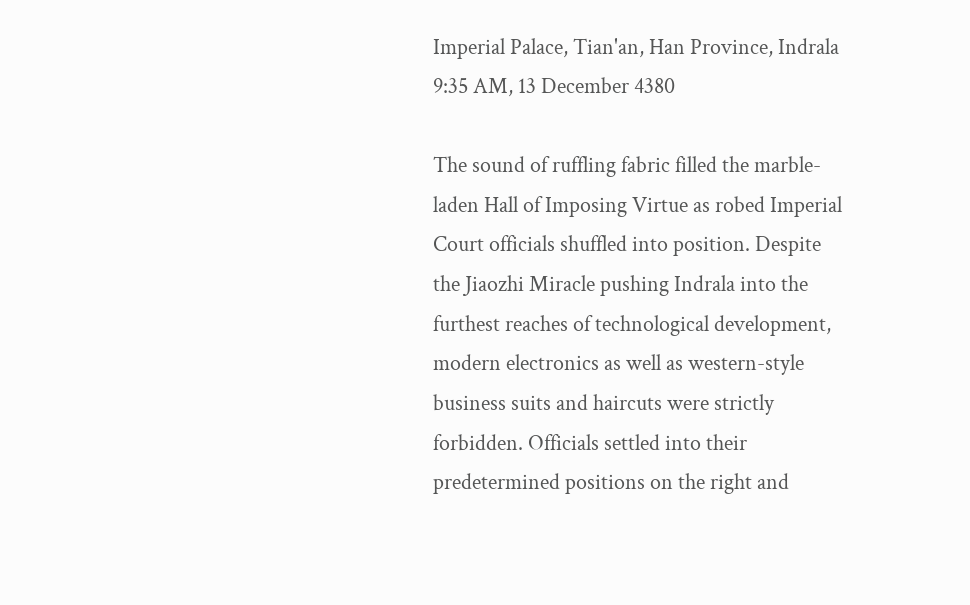Imperial Palace, Tian'an, Han Province, Indrala
9:35 AM, 13 December 4380

The sound of ruffling fabric filled the marble-laden Hall of Imposing Virtue as robed Imperial Court officials shuffled into position. Despite the Jiaozhi Miracle pushing Indrala into the furthest reaches of technological development, modern electronics as well as western-style business suits and haircuts were strictly forbidden. Officials settled into their predetermined positions on the right and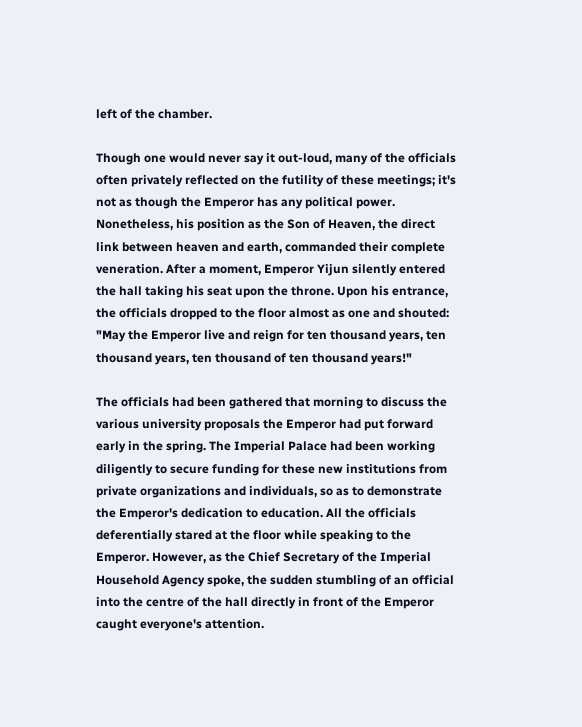left of the chamber.

Though one would never say it out-loud, many of the officials often privately reflected on the futility of these meetings; it's not as though the Emperor has any political power. Nonetheless, his position as the Son of Heaven, the direct link between heaven and earth, commanded their complete veneration. After a moment, Emperor Yijun silently entered the hall taking his seat upon the throne. Upon his entrance, the officials dropped to the floor almost as one and shouted: "May the Emperor live and reign for ten thousand years, ten thousand years, ten thousand of ten thousand years!"

The officials had been gathered that morning to discuss the various university proposals the Emperor had put forward early in the spring. The Imperial Palace had been working diligently to secure funding for these new institutions from private organizations and individuals, so as to demonstrate the Emperor's dedication to education. All the officials deferentially stared at the floor while speaking to the Emperor. However, as the Chief Secretary of the Imperial Household Agency spoke, the sudden stumbling of an official into the centre of the hall directly in front of the Emperor caught everyone's attention.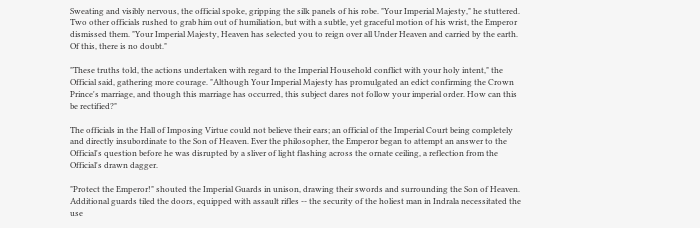Sweating and visibly nervous, the official spoke, gripping the silk panels of his robe. "Your Imperial Majesty," he stuttered. Two other officials rushed to grab him out of humiliation, but with a subtle, yet graceful motion of his wrist, the Emperor dismissed them. "Your Imperial Majesty, Heaven has selected you to reign over all Under Heaven and carried by the earth. Of this, there is no doubt."

"These truths told, the actions undertaken with regard to the Imperial Household conflict with your holy intent," the Official said, gathering more courage. "Although Your Imperial Majesty has promulgated an edict confirming the Crown Prince's marriage, and though this marriage has occurred, this subject dares not follow your imperial order. How can this be rectified?"

The officials in the Hall of Imposing Virtue could not believe their ears; an official of the Imperial Court being completely and directly insubordinate to the Son of Heaven. Ever the philosopher, the Emperor began to attempt an answer to the Official's question before he was disrupted by a sliver of light flashing across the ornate ceiling, a reflection from the Official's drawn dagger.

"Protect the Emperor!" shouted the Imperial Guards in unison, drawing their swords and surrounding the Son of Heaven. Additional guards tiled the doors, equipped with assault rifles -- the security of the holiest man in Indrala necessitated the use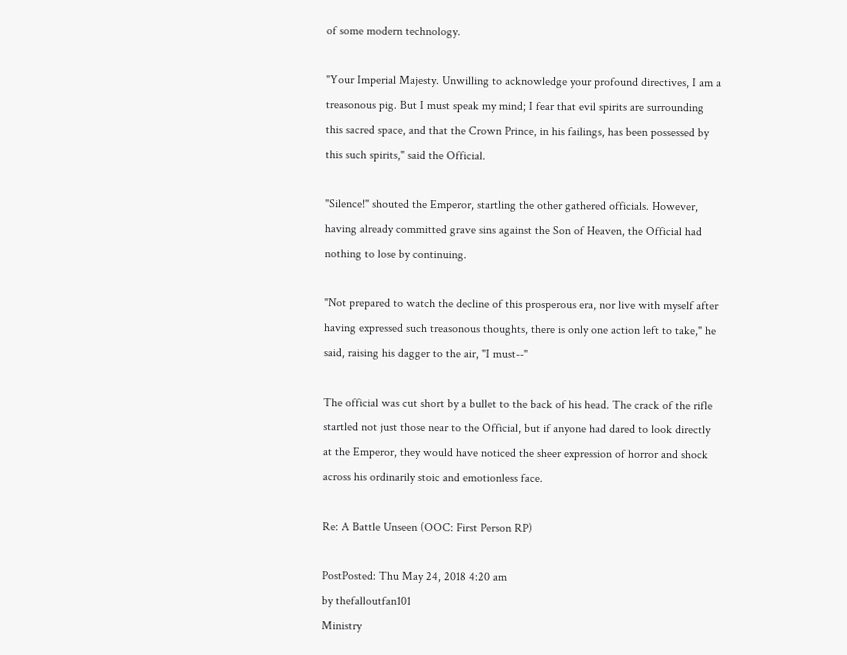of some modern technology.

"Your Imperial Majesty. Unwilling to acknowledge your profound directives, I am a treasonous pig. But I must speak my mind; I fear that evil spirits are surrounding this sacred space, and that the Crown Prince, in his failings, has been possessed by this such spirits," said the Official.

"Silence!" shouted the Emperor, startling the other gathered officials. However, having already committed grave sins against the Son of Heaven, the Official had nothing to lose by continuing.

"Not prepared to watch the decline of this prosperous era, nor live with myself after having expressed such treasonous thoughts, there is only one action left to take," he said, raising his dagger to the air, "I must--"

The official was cut short by a bullet to the back of his head. The crack of the rifle startled not just those near to the Official, but if anyone had dared to look directly at the Emperor, they would have noticed the sheer expression of horror and shock across his ordinarily stoic and emotionless face.

Re: A Battle Unseen (OOC: First Person RP)

PostPosted: Thu May 24, 2018 4:20 am
by thefalloutfan101
Ministry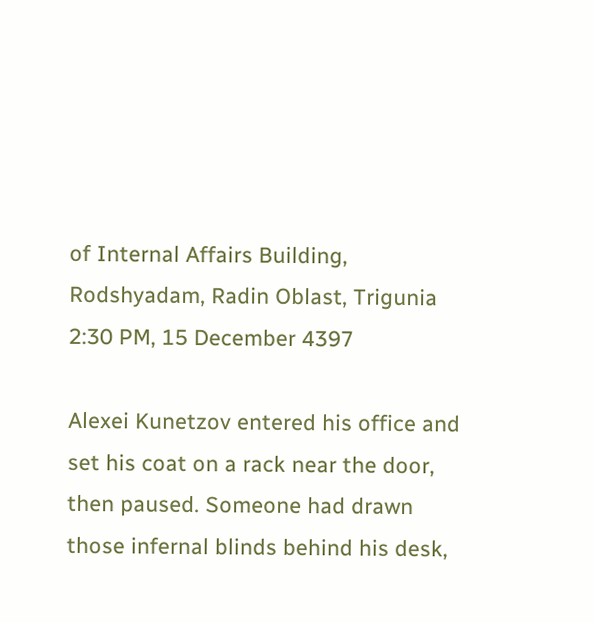of Internal Affairs Building, Rodshyadam, Radin Oblast, Trigunia
2:30 PM, 15 December 4397

Alexei Kunetzov entered his office and set his coat on a rack near the door, then paused. Someone had drawn those infernal blinds behind his desk,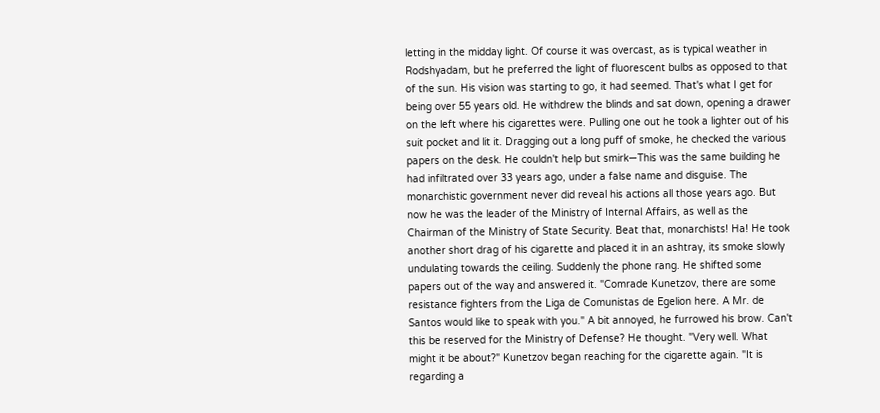letting in the midday light. Of course it was overcast, as is typical weather in Rodshyadam, but he preferred the light of fluorescent bulbs as opposed to that of the sun. His vision was starting to go, it had seemed. That's what I get for being over 55 years old. He withdrew the blinds and sat down, opening a drawer on the left where his cigarettes were. Pulling one out he took a lighter out of his suit pocket and lit it. Dragging out a long puff of smoke, he checked the various papers on the desk. He couldn't help but smirk—This was the same building he had infiltrated over 33 years ago, under a false name and disguise. The monarchistic government never did reveal his actions all those years ago. But now he was the leader of the Ministry of Internal Affairs, as well as the Chairman of the Ministry of State Security. Beat that, monarchists! Ha! He took another short drag of his cigarette and placed it in an ashtray, its smoke slowly undulating towards the ceiling. Suddenly the phone rang. He shifted some papers out of the way and answered it. "Comrade Kunetzov, there are some resistance fighters from the Liga de Comunistas de Egelion here. A Mr. de Santos would like to speak with you." A bit annoyed, he furrowed his brow. Can't this be reserved for the Ministry of Defense? He thought. "Very well. What might it be about?" Kunetzov began reaching for the cigarette again. "It is regarding a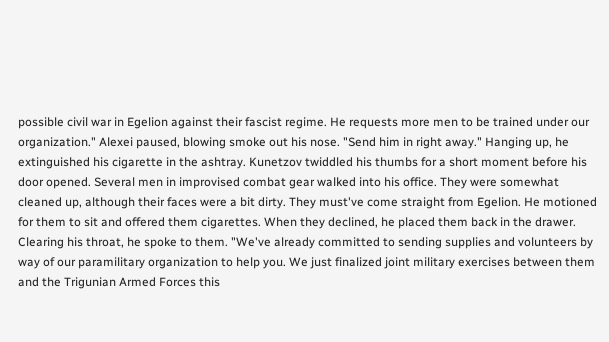possible civil war in Egelion against their fascist regime. He requests more men to be trained under our organization." Alexei paused, blowing smoke out his nose. "Send him in right away." Hanging up, he extinguished his cigarette in the ashtray. Kunetzov twiddled his thumbs for a short moment before his door opened. Several men in improvised combat gear walked into his office. They were somewhat cleaned up, although their faces were a bit dirty. They must've come straight from Egelion. He motioned for them to sit and offered them cigarettes. When they declined, he placed them back in the drawer. Clearing his throat, he spoke to them. "We've already committed to sending supplies and volunteers by way of our paramilitary organization to help you. We just finalized joint military exercises between them and the Trigunian Armed Forces this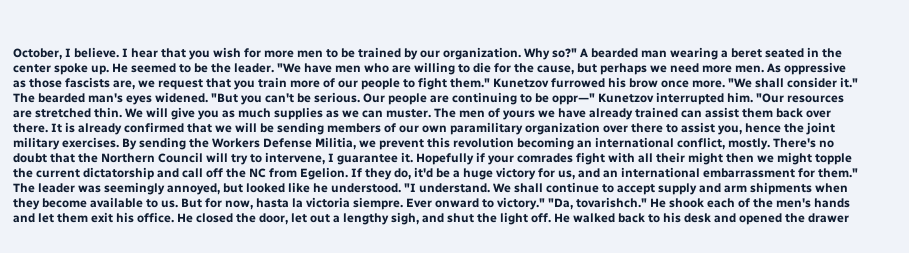October, I believe. I hear that you wish for more men to be trained by our organization. Why so?" A bearded man wearing a beret seated in the center spoke up. He seemed to be the leader. "We have men who are willing to die for the cause, but perhaps we need more men. As oppressive as those fascists are, we request that you train more of our people to fight them." Kunetzov furrowed his brow once more. "We shall consider it." The bearded man's eyes widened. "But you can't be serious. Our people are continuing to be oppr—" Kunetzov interrupted him. "Our resources are stretched thin. We will give you as much supplies as we can muster. The men of yours we have already trained can assist them back over there. It is already confirmed that we will be sending members of our own paramilitary organization over there to assist you, hence the joint military exercises. By sending the Workers Defense Militia, we prevent this revolution becoming an international conflict, mostly. There's no doubt that the Northern Council will try to intervene, I guarantee it. Hopefully if your comrades fight with all their might then we might topple the current dictatorship and call off the NC from Egelion. If they do, it'd be a huge victory for us, and an international embarrassment for them." The leader was seemingly annoyed, but looked like he understood. "I understand. We shall continue to accept supply and arm shipments when they become available to us. But for now, hasta la victoria siempre. Ever onward to victory." "Da, tovarishch." He shook each of the men's hands and let them exit his office. He closed the door, let out a lengthy sigh, and shut the light off. He walked back to his desk and opened the drawer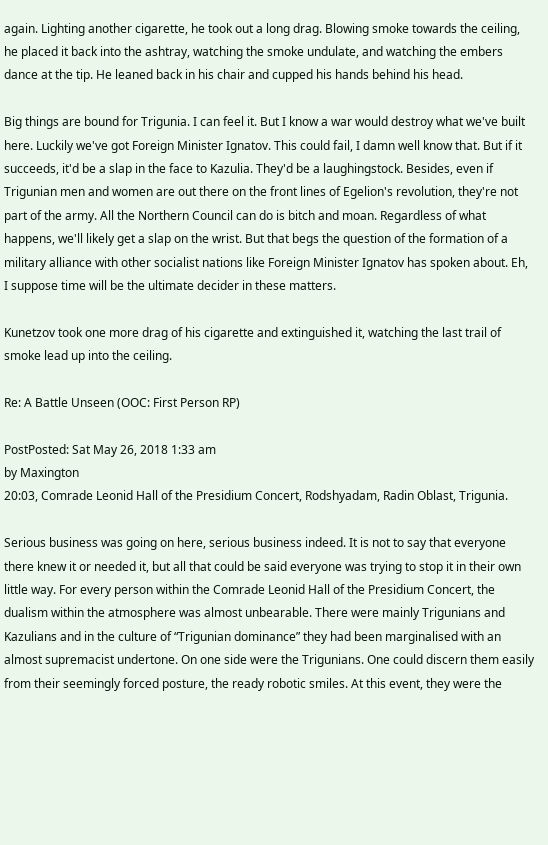again. Lighting another cigarette, he took out a long drag. Blowing smoke towards the ceiling, he placed it back into the ashtray, watching the smoke undulate, and watching the embers dance at the tip. He leaned back in his chair and cupped his hands behind his head.

Big things are bound for Trigunia. I can feel it. But I know a war would destroy what we've built here. Luckily we've got Foreign Minister Ignatov. This could fail, I damn well know that. But if it succeeds, it'd be a slap in the face to Kazulia. They'd be a laughingstock. Besides, even if Trigunian men and women are out there on the front lines of Egelion's revolution, they're not part of the army. All the Northern Council can do is bitch and moan. Regardless of what happens, we'll likely get a slap on the wrist. But that begs the question of the formation of a military alliance with other socialist nations like Foreign Minister Ignatov has spoken about. Eh, I suppose time will be the ultimate decider in these matters.

Kunetzov took one more drag of his cigarette and extinguished it, watching the last trail of smoke lead up into the ceiling.

Re: A Battle Unseen (OOC: First Person RP)

PostPosted: Sat May 26, 2018 1:33 am
by Maxington
20:03, Comrade Leonid Hall of the Presidium Concert, Rodshyadam, Radin Oblast, Trigunia.

Serious business was going on here, serious business indeed. It is not to say that everyone there knew it or needed it, but all that could be said everyone was trying to stop it in their own little way. For every person within the Comrade Leonid Hall of the Presidium Concert, the dualism within the atmosphere was almost unbearable. There were mainly Trigunians and Kazulians and in the culture of “Trigunian dominance” they had been marginalised with an almost supremacist undertone. On one side were the Trigunians. One could discern them easily from their seemingly forced posture, the ready robotic smiles. At this event, they were the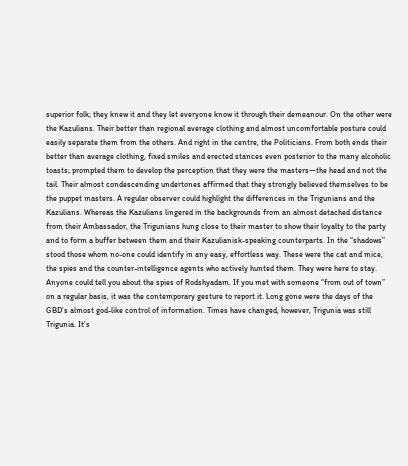superior folk; they knew it and they let everyone know it through their demeanour. On the other were the Kazulians. Their better than regional average clothing and almost uncomfortable posture could easily separate them from the others. And right in the centre, the Politicians. From both ends their better than average clothing, fixed smiles and erected stances even posterior to the many alcoholic toasts; prompted them to develop the perception that they were the masters—the head and not the tail. Their almost condescending undertones affirmed that they strongly believed themselves to be the puppet masters. A regular observer could highlight the differences in the Trigunians and the Kazulians. Whereas the Kazulians lingered in the backgrounds from an almost detached distance from their Ambassador, the Trigunians hung close to their master to show their loyalty to the party and to form a buffer between them and their Kazulianisk-speaking counterparts. In the “shadows” stood those whom no-one could identify in any easy, effortless way. These were the cat and mice, the spies and the counter-intelligence agents who actively hunted them. They were here to stay. Anyone could tell you about the spies of Rodshyadam. If you met with someone “from out of town” on a regular basis, it was the contemporary gesture to report it. Long gone were the days of the GBD’s almost god-like control of information. Times have changed, however, Trigunia was still Trigunia. It’s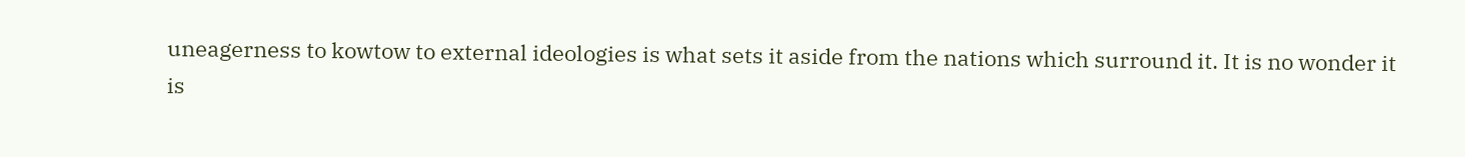uneagerness to kowtow to external ideologies is what sets it aside from the nations which surround it. It is no wonder it is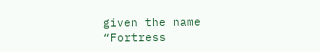given the name “Fortress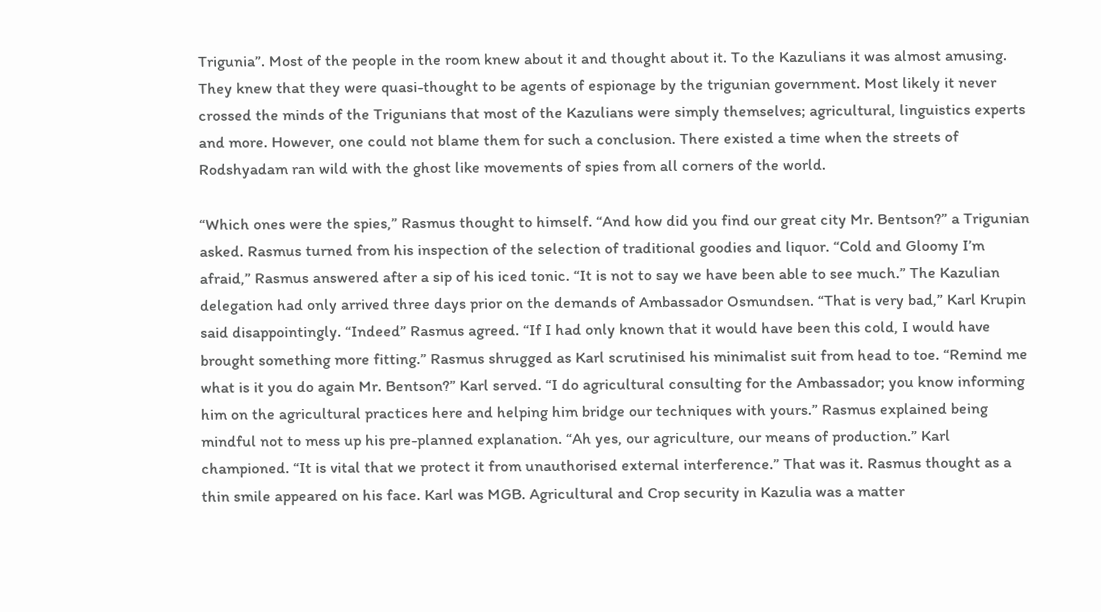Trigunia”. Most of the people in the room knew about it and thought about it. To the Kazulians it was almost amusing. They knew that they were quasi-thought to be agents of espionage by the trigunian government. Most likely it never crossed the minds of the Trigunians that most of the Kazulians were simply themselves; agricultural, linguistics experts and more. However, one could not blame them for such a conclusion. There existed a time when the streets of Rodshyadam ran wild with the ghost like movements of spies from all corners of the world.

“Which ones were the spies,” Rasmus thought to himself. “And how did you find our great city Mr. Bentson?” a Trigunian asked. Rasmus turned from his inspection of the selection of traditional goodies and liquor. “Cold and Gloomy I’m afraid,” Rasmus answered after a sip of his iced tonic. “It is not to say we have been able to see much.” The Kazulian delegation had only arrived three days prior on the demands of Ambassador Osmundsen. “That is very bad,” Karl Krupin said disappointingly. “Indeed” Rasmus agreed. “If I had only known that it would have been this cold, I would have brought something more fitting.” Rasmus shrugged as Karl scrutinised his minimalist suit from head to toe. “Remind me what is it you do again Mr. Bentson?” Karl served. “I do agricultural consulting for the Ambassador; you know informing him on the agricultural practices here and helping him bridge our techniques with yours.” Rasmus explained being mindful not to mess up his pre-planned explanation. “Ah yes, our agriculture, our means of production.” Karl championed. “It is vital that we protect it from unauthorised external interference.” That was it. Rasmus thought as a thin smile appeared on his face. Karl was MGB. Agricultural and Crop security in Kazulia was a matter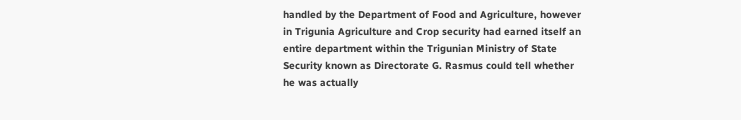handled by the Department of Food and Agriculture, however in Trigunia Agriculture and Crop security had earned itself an entire department within the Trigunian Ministry of State Security known as Directorate G. Rasmus could tell whether he was actually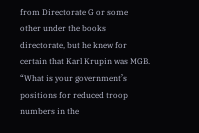from Directorate G or some other under the books directorate, but he knew for certain that Karl Krupin was MGB. “What is your government’s positions for reduced troop numbers in the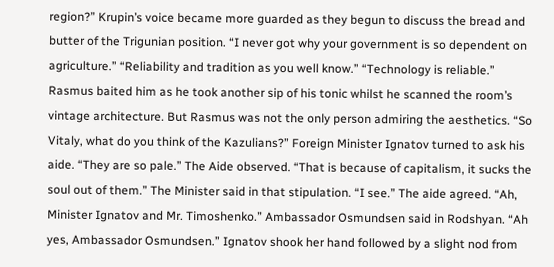region?” Krupin’s voice became more guarded as they begun to discuss the bread and butter of the Trigunian position. “I never got why your government is so dependent on agriculture.” “Reliability and tradition as you well know.” “Technology is reliable.” Rasmus baited him as he took another sip of his tonic whilst he scanned the room’s vintage architecture. But Rasmus was not the only person admiring the aesthetics. “So Vitaly, what do you think of the Kazulians?” Foreign Minister Ignatov turned to ask his aide. “They are so pale.” The Aide observed. “That is because of capitalism, it sucks the soul out of them.” The Minister said in that stipulation. “I see.” The aide agreed. “Ah, Minister Ignatov and Mr. Timoshenko.” Ambassador Osmundsen said in Rodshyan. “Ah yes, Ambassador Osmundsen.” Ignatov shook her hand followed by a slight nod from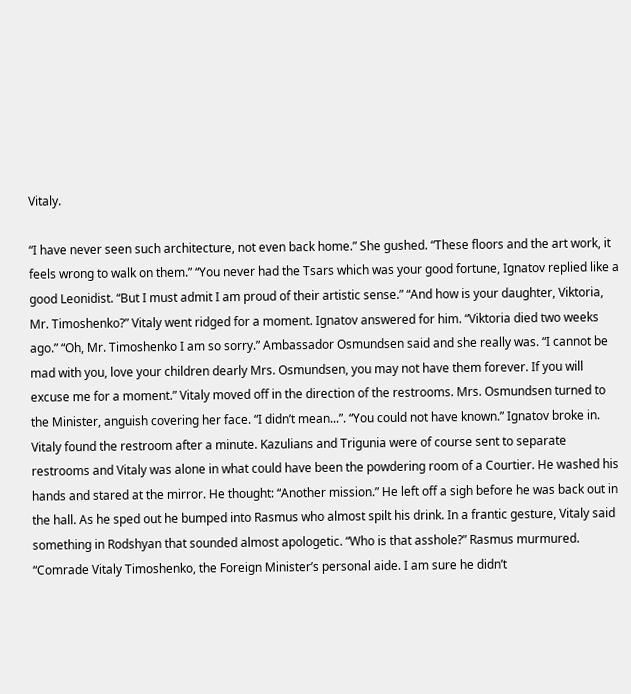Vitaly.

“I have never seen such architecture, not even back home.” She gushed. “These floors and the art work, it feels wrong to walk on them.” “You never had the Tsars which was your good fortune, Ignatov replied like a good Leonidist. “But I must admit I am proud of their artistic sense.” “And how is your daughter, Viktoria, Mr. Timoshenko?” Vitaly went ridged for a moment. Ignatov answered for him. “Viktoria died two weeks ago.” “Oh, Mr. Timoshenko I am so sorry.” Ambassador Osmundsen said and she really was. “I cannot be mad with you, love your children dearly Mrs. Osmundsen, you may not have them forever. If you will excuse me for a moment.” Vitaly moved off in the direction of the restrooms. Mrs. Osmundsen turned to the Minister, anguish covering her face. “I didn’t mean...”. “You could not have known.” Ignatov broke in. Vitaly found the restroom after a minute. Kazulians and Trigunia were of course sent to separate restrooms and Vitaly was alone in what could have been the powdering room of a Courtier. He washed his hands and stared at the mirror. He thought: “Another mission.” He left off a sigh before he was back out in the hall. As he sped out he bumped into Rasmus who almost spilt his drink. In a frantic gesture, Vitaly said something in Rodshyan that sounded almost apologetic. “Who is that asshole?” Rasmus murmured. “Comrade Vitaly Timoshenko, the Foreign Minister’s personal aide. I am sure he didn’t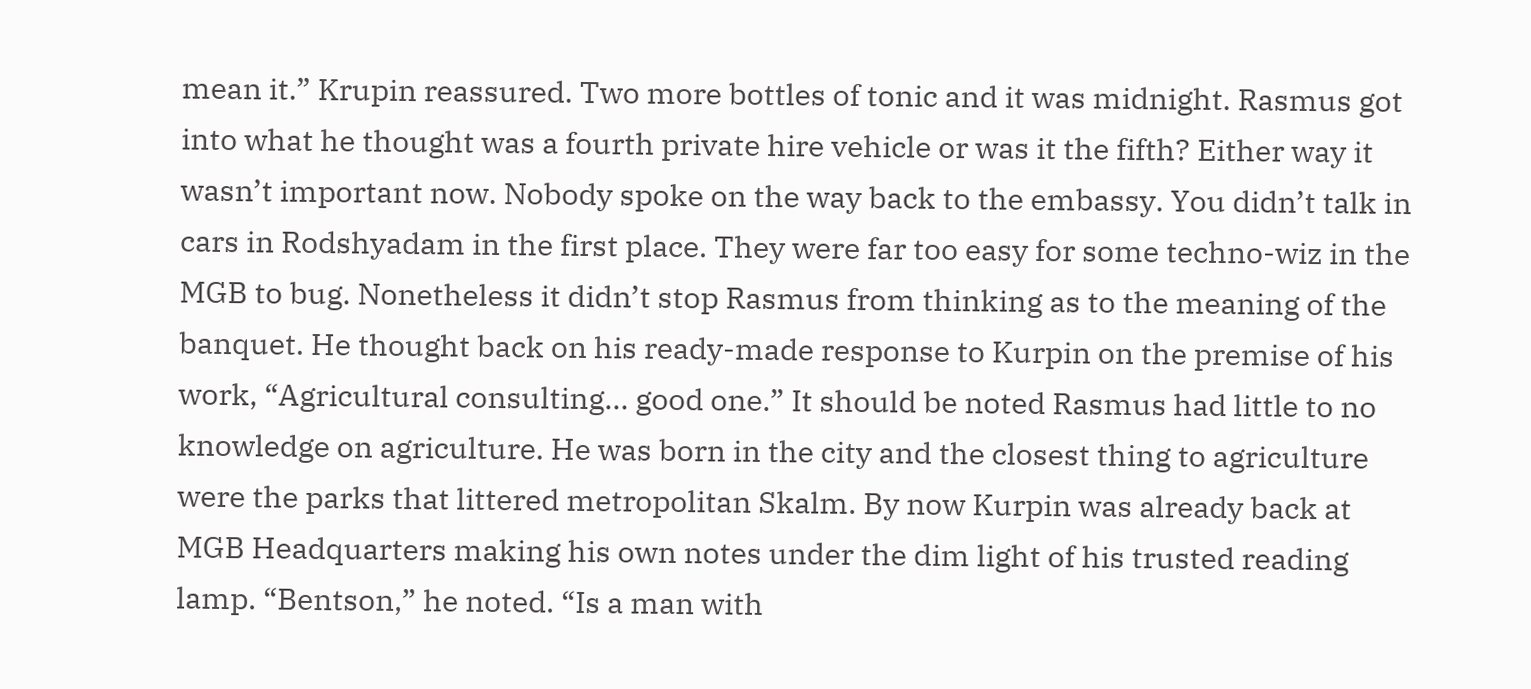mean it.” Krupin reassured. Two more bottles of tonic and it was midnight. Rasmus got into what he thought was a fourth private hire vehicle or was it the fifth? Either way it wasn’t important now. Nobody spoke on the way back to the embassy. You didn’t talk in cars in Rodshyadam in the first place. They were far too easy for some techno-wiz in the MGB to bug. Nonetheless it didn’t stop Rasmus from thinking as to the meaning of the banquet. He thought back on his ready-made response to Kurpin on the premise of his work, “Agricultural consulting… good one.” It should be noted Rasmus had little to no knowledge on agriculture. He was born in the city and the closest thing to agriculture were the parks that littered metropolitan Skalm. By now Kurpin was already back at MGB Headquarters making his own notes under the dim light of his trusted reading lamp. “Bentson,” he noted. “Is a man with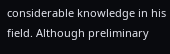considerable knowledge in his field. Although preliminary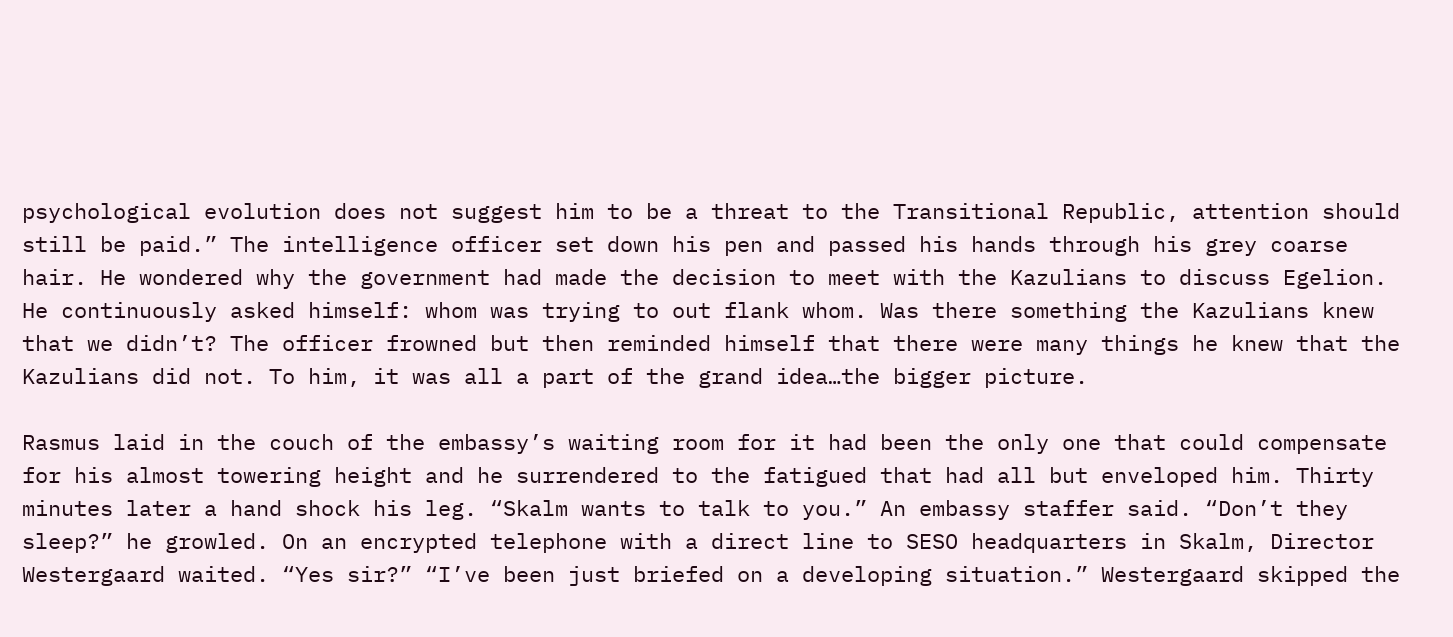psychological evolution does not suggest him to be a threat to the Transitional Republic, attention should still be paid.” The intelligence officer set down his pen and passed his hands through his grey coarse hair. He wondered why the government had made the decision to meet with the Kazulians to discuss Egelion. He continuously asked himself: whom was trying to out flank whom. Was there something the Kazulians knew that we didn’t? The officer frowned but then reminded himself that there were many things he knew that the Kazulians did not. To him, it was all a part of the grand idea…the bigger picture.

Rasmus laid in the couch of the embassy’s waiting room for it had been the only one that could compensate for his almost towering height and he surrendered to the fatigued that had all but enveloped him. Thirty minutes later a hand shock his leg. “Skalm wants to talk to you.” An embassy staffer said. “Don’t they sleep?” he growled. On an encrypted telephone with a direct line to SESO headquarters in Skalm, Director Westergaard waited. “Yes sir?” “I’ve been just briefed on a developing situation.” Westergaard skipped the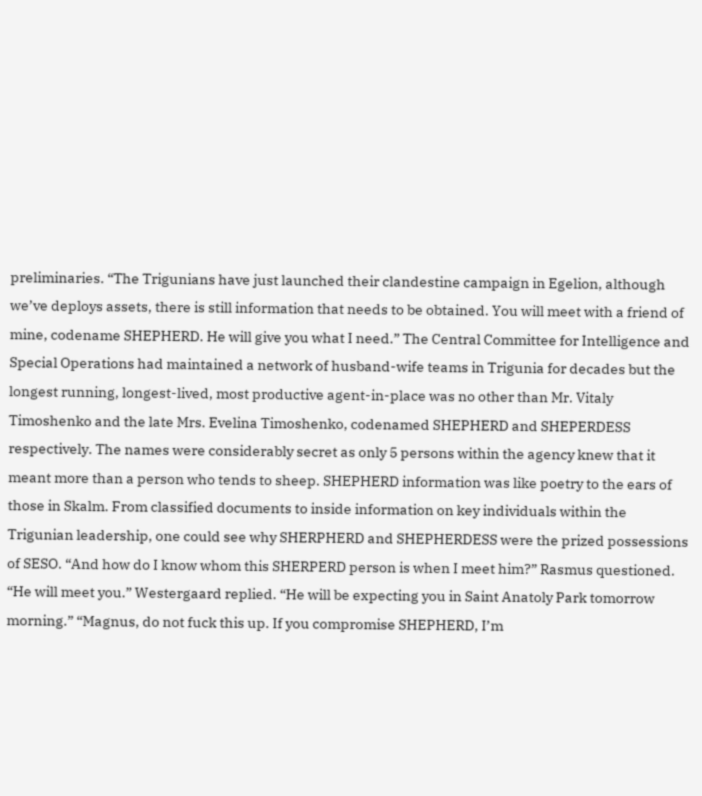preliminaries. “The Trigunians have just launched their clandestine campaign in Egelion, although we’ve deploys assets, there is still information that needs to be obtained. You will meet with a friend of mine, codename SHEPHERD. He will give you what I need.” The Central Committee for Intelligence and Special Operations had maintained a network of husband-wife teams in Trigunia for decades but the longest running, longest-lived, most productive agent-in-place was no other than Mr. Vitaly Timoshenko and the late Mrs. Evelina Timoshenko, codenamed SHEPHERD and SHEPERDESS respectively. The names were considerably secret as only 5 persons within the agency knew that it meant more than a person who tends to sheep. SHEPHERD information was like poetry to the ears of those in Skalm. From classified documents to inside information on key individuals within the Trigunian leadership, one could see why SHERPHERD and SHEPHERDESS were the prized possessions of SESO. “And how do I know whom this SHERPERD person is when I meet him?” Rasmus questioned. “He will meet you.” Westergaard replied. “He will be expecting you in Saint Anatoly Park tomorrow morning.” “Magnus, do not fuck this up. If you compromise SHEPHERD, I’m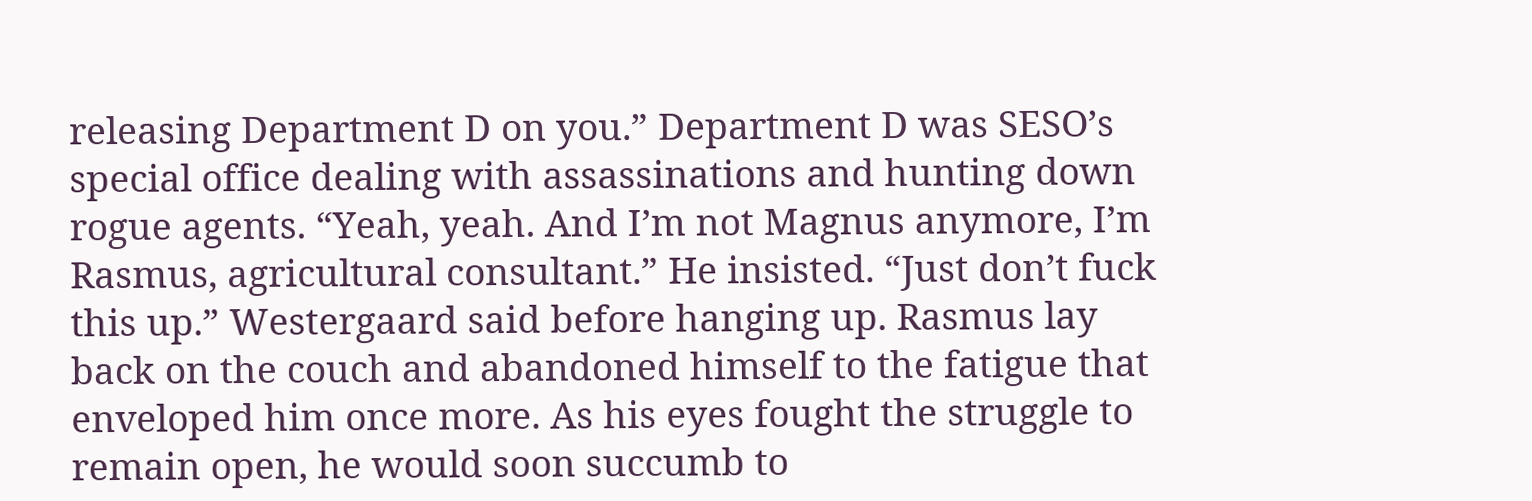releasing Department D on you.” Department D was SESO’s special office dealing with assassinations and hunting down rogue agents. “Yeah, yeah. And I’m not Magnus anymore, I’m Rasmus, agricultural consultant.” He insisted. “Just don’t fuck this up.” Westergaard said before hanging up. Rasmus lay back on the couch and abandoned himself to the fatigue that enveloped him once more. As his eyes fought the struggle to remain open, he would soon succumb to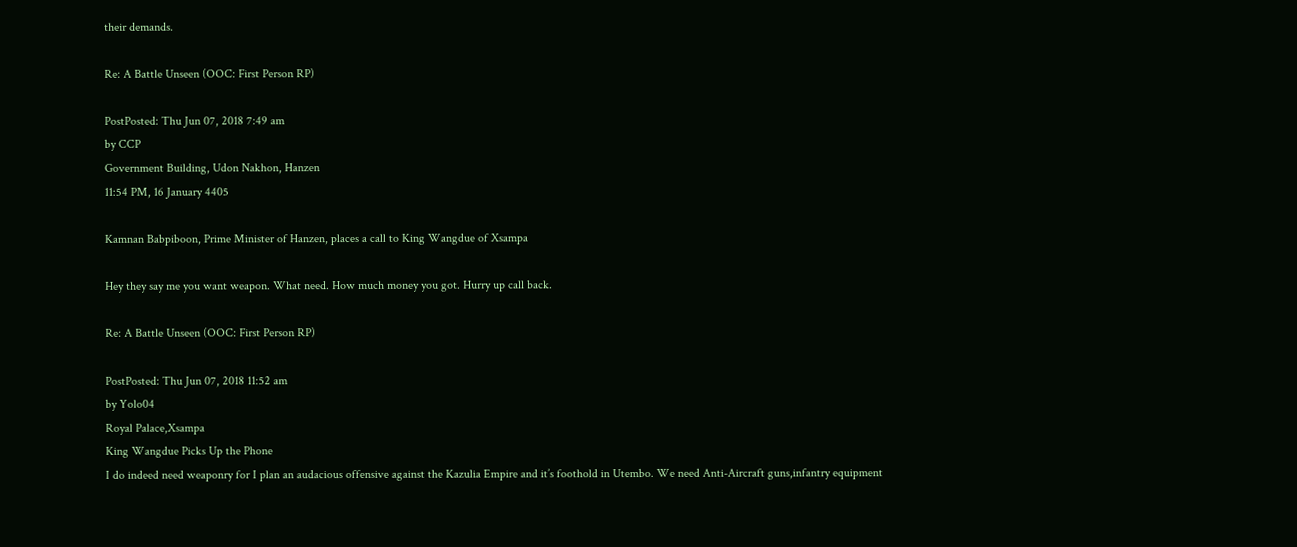their demands.

Re: A Battle Unseen (OOC: First Person RP)

PostPosted: Thu Jun 07, 2018 7:49 am
by CCP
Government Building, Udon Nakhon, Hanzen
11:54 PM, 16 January 4405

Kamnan Babpiboon, Prime Minister of Hanzen, places a call to King Wangdue of Xsampa

Hey they say me you want weapon. What need. How much money you got. Hurry up call back.

Re: A Battle Unseen (OOC: First Person RP)

PostPosted: Thu Jun 07, 2018 11:52 am
by Yolo04
Royal Palace,Xsampa
King Wangdue Picks Up the Phone
I do indeed need weaponry for I plan an audacious offensive against the Kazulia Empire and it’s foothold in Utembo. We need Anti-Aircraft guns,infantry equipment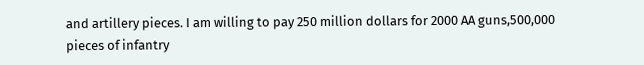and artillery pieces. I am willing to pay 250 million dollars for 2000 AA guns,500,000 pieces of infantry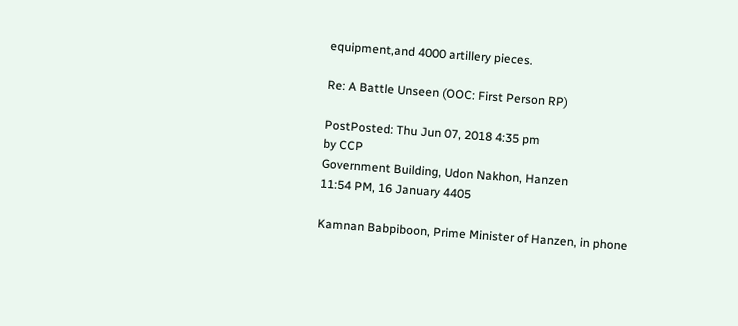equipment,and 4000 artillery pieces.

Re: A Battle Unseen (OOC: First Person RP)

PostPosted: Thu Jun 07, 2018 4:35 pm
by CCP
Government Building, Udon Nakhon, Hanzen
11:54 PM, 16 January 4405

Kamnan Babpiboon, Prime Minister of Hanzen, in phone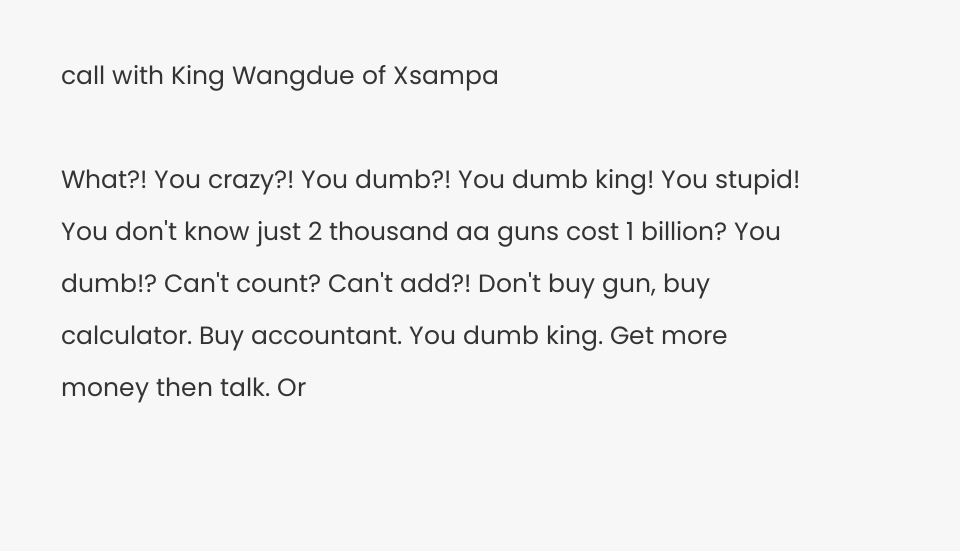call with King Wangdue of Xsampa

What?! You crazy?! You dumb?! You dumb king! You stupid! You don't know just 2 thousand aa guns cost 1 billion? You dumb!? Can't count? Can't add?! Don't buy gun, buy calculator. Buy accountant. You dumb king. Get more money then talk. Or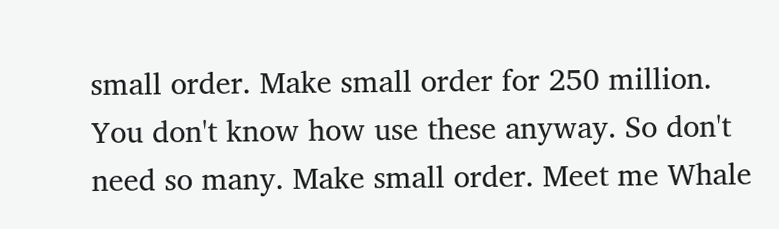small order. Make small order for 250 million. You don't know how use these anyway. So don't need so many. Make small order. Meet me Whale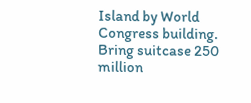Island by World Congress building. Bring suitcase 250 million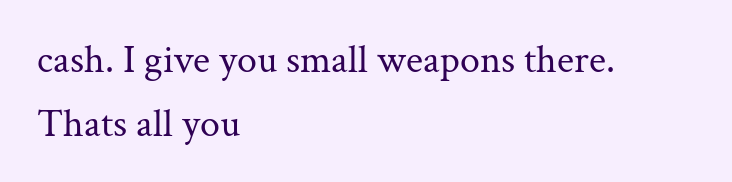cash. I give you small weapons there. Thats all you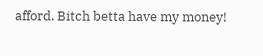afford. Bitch betta have my money!